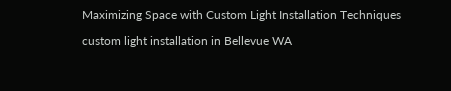Maximizing Space with Custom Light Installation Techniques

custom light installation in Bellevue WA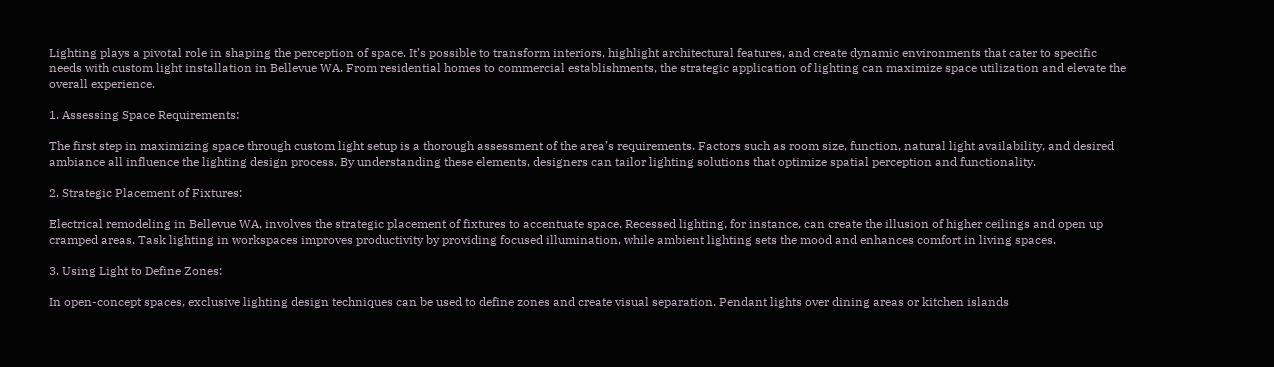Lighting plays a pivotal role in shaping the perception of space. It’s possible to transform interiors, highlight architectural features, and create dynamic environments that cater to specific needs with custom light installation in Bellevue WA. From residential homes to commercial establishments, the strategic application of lighting can maximize space utilization and elevate the overall experience.

1. Assessing Space Requirements:

The first step in maximizing space through custom light setup is a thorough assessment of the area’s requirements. Factors such as room size, function, natural light availability, and desired ambiance all influence the lighting design process. By understanding these elements, designers can tailor lighting solutions that optimize spatial perception and functionality.

2. Strategic Placement of Fixtures:

Electrical remodeling in Bellevue WA, involves the strategic placement of fixtures to accentuate space. Recessed lighting, for instance, can create the illusion of higher ceilings and open up cramped areas. Task lighting in workspaces improves productivity by providing focused illumination, while ambient lighting sets the mood and enhances comfort in living spaces.

3. Using Light to Define Zones:

In open-concept spaces, exclusive lighting design techniques can be used to define zones and create visual separation. Pendant lights over dining areas or kitchen islands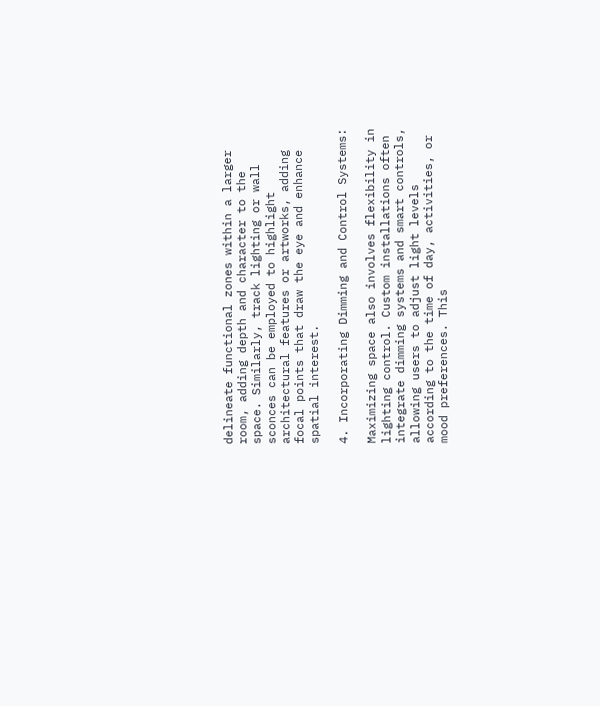delineate functional zones within a larger room, adding depth and character to the space. Similarly, track lighting or wall sconces can be employed to highlight architectural features or artworks, adding focal points that draw the eye and enhance spatial interest.

4. Incorporating Dimming and Control Systems:

Maximizing space also involves flexibility in lighting control. Custom installations often integrate dimming systems and smart controls, allowing users to adjust light levels according to the time of day, activities, or mood preferences. This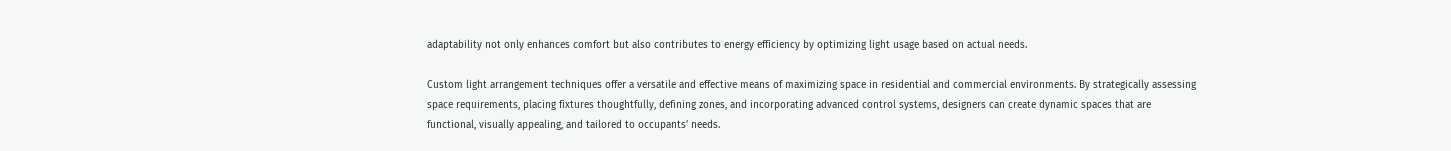adaptability not only enhances comfort but also contributes to energy efficiency by optimizing light usage based on actual needs.

Custom light arrangement techniques offer a versatile and effective means of maximizing space in residential and commercial environments. By strategically assessing space requirements, placing fixtures thoughtfully, defining zones, and incorporating advanced control systems, designers can create dynamic spaces that are functional, visually appealing, and tailored to occupants’ needs.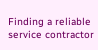Finding a reliable service contractor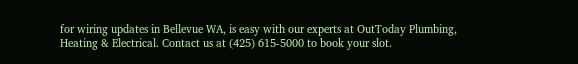for wiring updates in Bellevue WA, is easy with our experts at OutToday Plumbing, Heating & Electrical. Contact us at (425) 615-5000 to book your slot.